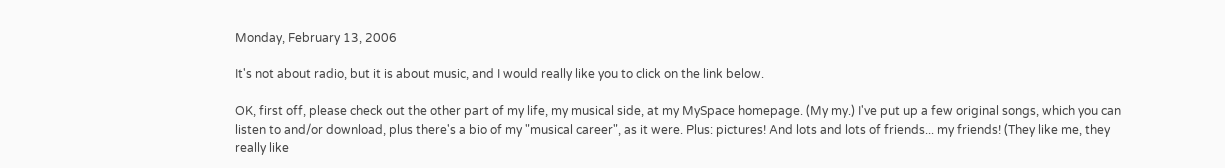Monday, February 13, 2006

It's not about radio, but it is about music, and I would really like you to click on the link below.

OK, first off, please check out the other part of my life, my musical side, at my MySpace homepage. (My my.) I've put up a few original songs, which you can listen to and/or download, plus there's a bio of my "musical career", as it were. Plus: pictures! And lots and lots of friends... my friends! (They like me, they really like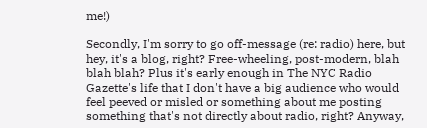me!)

Secondly, I'm sorry to go off-message (re: radio) here, but hey, it's a blog, right? Free-wheeling, post-modern, blah blah blah? Plus it's early enough in The NYC Radio Gazette's life that I don't have a big audience who would feel peeved or misled or something about me posting something that's not directly about radio, right? Anyway,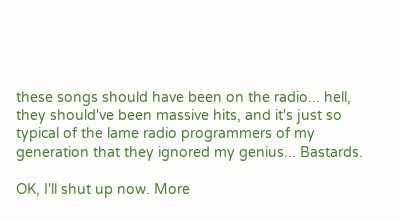these songs should have been on the radio... hell, they should've been massive hits, and it's just so typical of the lame radio programmers of my generation that they ignored my genius... Bastards.

OK, I'll shut up now. More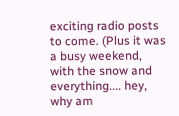exciting radio posts to come. (Plus it was a busy weekend, with the snow and everything.... hey, why am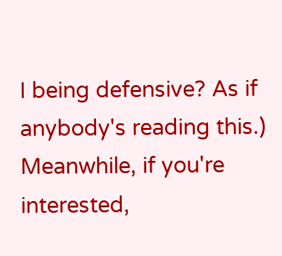I being defensive? As if anybody's reading this.) Meanwhile, if you're interested,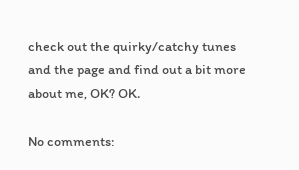check out the quirky/catchy tunes and the page and find out a bit more about me, OK? OK.

No comments: